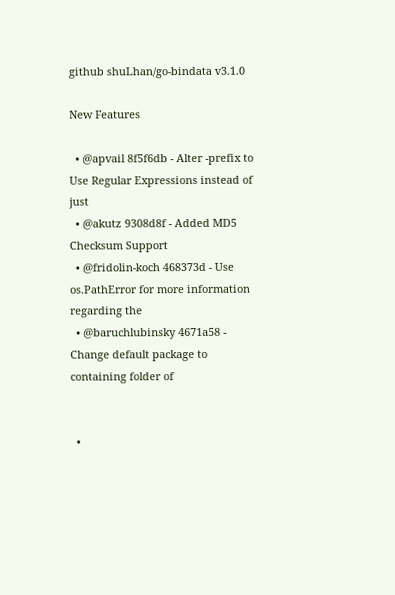github shuLhan/go-bindata v3.1.0

New Features

  • @apvail 8f5f6db - Alter -prefix to Use Regular Expressions instead of just
  • @akutz 9308d8f - Added MD5 Checksum Support
  • @fridolin-koch 468373d - Use os.PathError for more information regarding the
  • @baruchlubinsky 4671a58 - Change default package to containing folder of


  •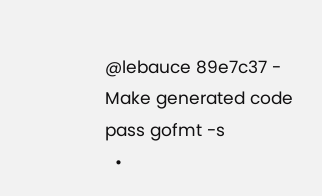@lebauce 89e7c37 - Make generated code pass gofmt -s
  •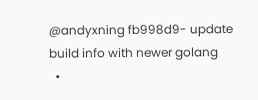@andyxning fb998d9- update build info with newer golang
  •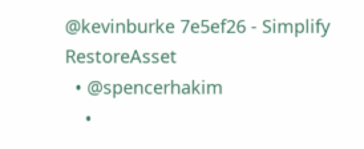@kevinburke 7e5ef26 - Simplify RestoreAsset
  • @spencerhakim
    •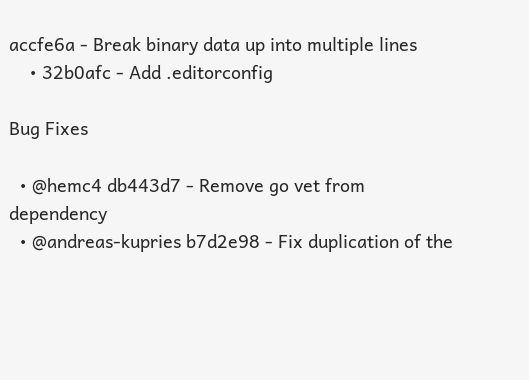accfe6a - Break binary data up into multiple lines
    • 32b0afc - Add .editorconfig

Bug Fixes

  • @hemc4 db443d7 - Remove go vet from dependency
  • @andreas-kupries b7d2e98 - Fix duplication of the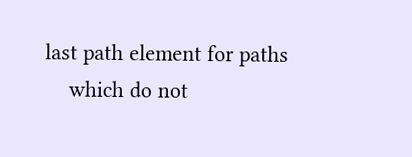last path element for paths
    which do not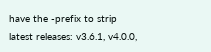have the -prefix to strip
latest releases: v3.6.1, v4.0.0,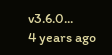v3.6.0...
4 years ago